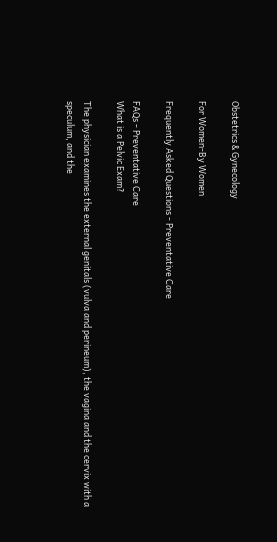Obstetrics & Gynecology

For Women-By Women

Frequently Asked Questions - Preventative Care

FAQs - Preventative Care
What is a Pelvic Exam?

The physician examines the external genitals (vulva and perineum), the vagina and the cervix with a speculum, and the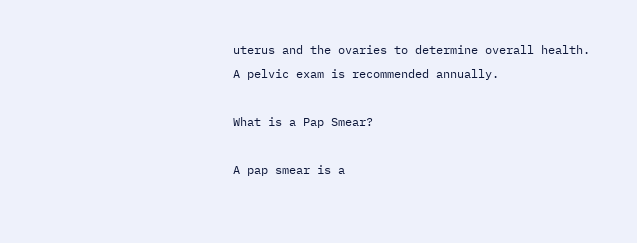uterus and the ovaries to determine overall health.  A pelvic exam is recommended annually.

What is a Pap Smear?

A pap smear is a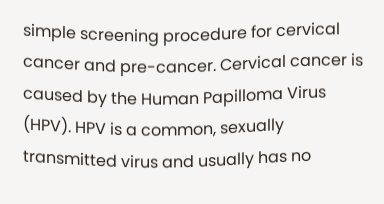simple screening procedure for cervical cancer and pre-cancer. Cervical cancer is caused by the Human Papilloma Virus (HPV). HPV is a common, sexually transmitted virus and usually has no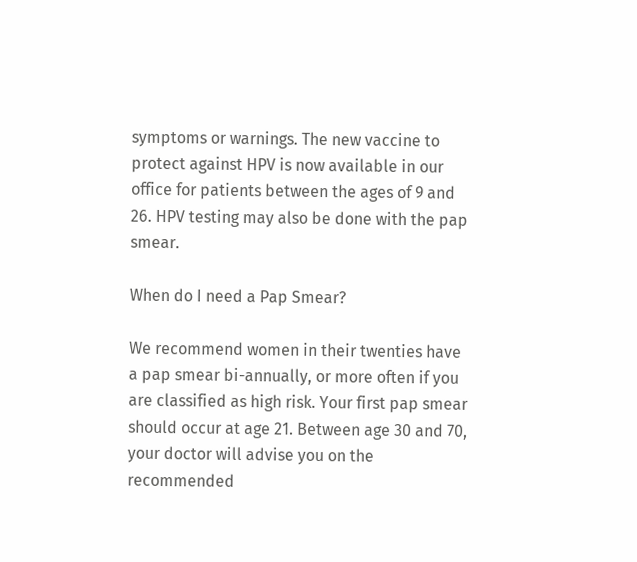symptoms or warnings. The new vaccine to protect against HPV is now available in our office for patients between the ages of 9 and 26. HPV testing may also be done with the pap smear.

When do I need a Pap Smear?

We recommend women in their twenties have a pap smear bi-annually, or more often if you are classified as high risk. Your first pap smear should occur at age 21. Between age 30 and 70, your doctor will advise you on the recommended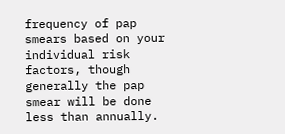frequency of pap smears based on your individual risk factors, though generally the pap smear will be done less than annually.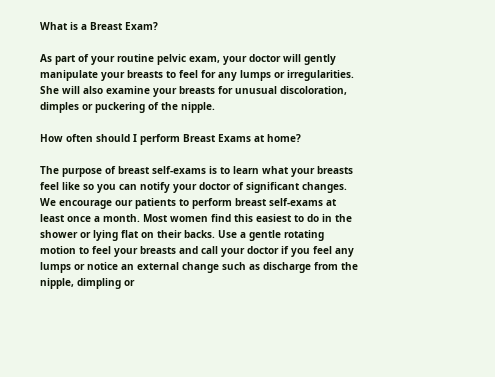What is a Breast Exam?

As part of your routine pelvic exam, your doctor will gently manipulate your breasts to feel for any lumps or irregularities. She will also examine your breasts for unusual discoloration, dimples or puckering of the nipple.

How often should I perform Breast Exams at home?

The purpose of breast self-exams is to learn what your breasts feel like so you can notify your doctor of significant changes. We encourage our patients to perform breast self-exams at least once a month. Most women find this easiest to do in the shower or lying flat on their backs. Use a gentle rotating motion to feel your breasts and call your doctor if you feel any lumps or notice an external change such as discharge from the nipple, dimpling or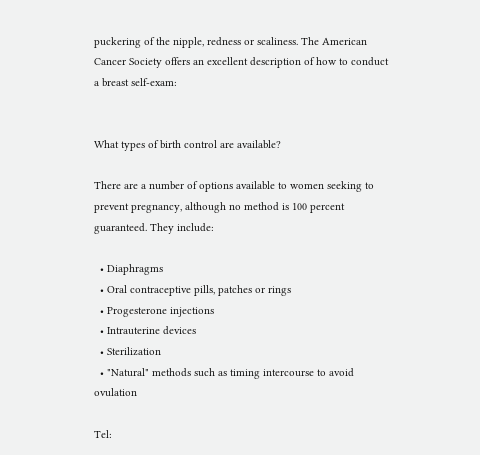puckering of the nipple, redness or scaliness. The American Cancer Society offers an excellent description of how to conduct a breast self-exam:


What types of birth control are available?

There are a number of options available to women seeking to prevent pregnancy, although no method is 100 percent guaranteed. They include:

  • Diaphragms
  • Oral contraceptive pills, patches or rings
  • Progesterone injections
  • Intrauterine devices
  • Sterilization
  • "Natural" methods such as timing intercourse to avoid ovulation

Tel: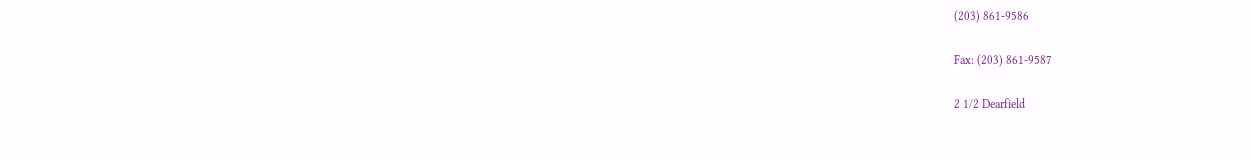(203) 861-9586

Fax: (203) 861-9587

2 1/2 Dearfield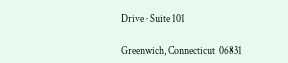Drive · Suite 101

Greenwich, Connecticut  06831